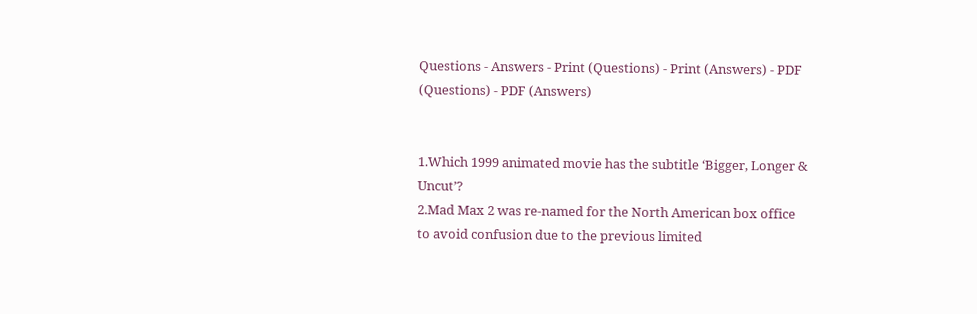Questions - Answers - Print (Questions) - Print (Answers) - PDF (Questions) - PDF (Answers)


1.Which 1999 animated movie has the subtitle ‘Bigger, Longer & Uncut’?
2.Mad Max 2 was re-named for the North American box office to avoid confusion due to the previous limited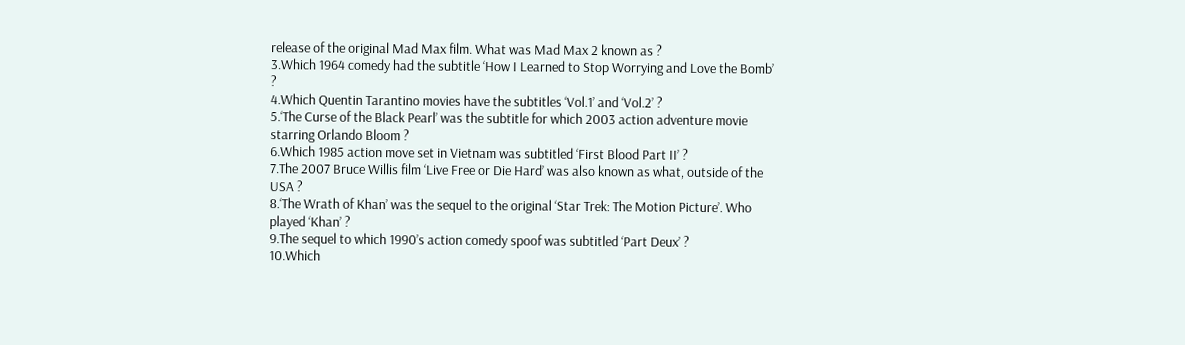release of the original Mad Max film. What was Mad Max 2 known as ?
3.Which 1964 comedy had the subtitle ‘How I Learned to Stop Worrying and Love the Bomb’ ?
4.Which Quentin Tarantino movies have the subtitles ‘Vol.1’ and ‘Vol.2’ ?
5.‘The Curse of the Black Pearl’ was the subtitle for which 2003 action adventure movie starring Orlando Bloom ?
6.Which 1985 action move set in Vietnam was subtitled ‘First Blood Part II’ ?
7.The 2007 Bruce Willis film ‘Live Free or Die Hard’ was also known as what, outside of the USA ?
8.‘The Wrath of Khan’ was the sequel to the original ‘Star Trek: The Motion Picture’. Who played ‘Khan’ ?
9.The sequel to which 1990’s action comedy spoof was subtitled ‘Part Deux’ ?
10.Which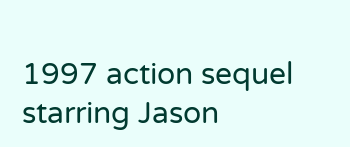1997 action sequel starring Jason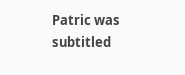Patric was subtitled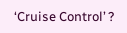‘Cruise Control’ ?